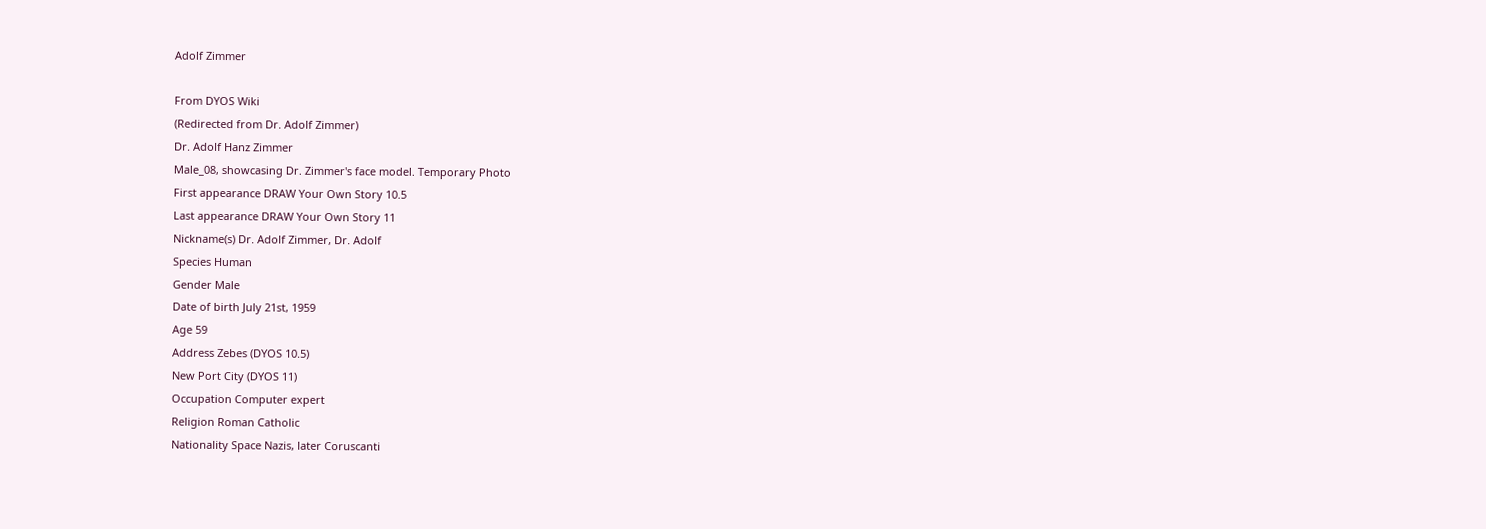Adolf Zimmer

From DYOS Wiki
(Redirected from Dr. Adolf Zimmer)
Dr. Adolf Hanz Zimmer
Male_08, showcasing Dr. Zimmer's face model. Temporary Photo
First appearance DRAW Your Own Story 10.5
Last appearance DRAW Your Own Story 11
Nickname(s) Dr. Adolf Zimmer, Dr. Adolf
Species Human
Gender Male
Date of birth July 21st, 1959
Age 59
Address Zebes (DYOS 10.5)
New Port City (DYOS 11)
Occupation Computer expert
Religion Roman Catholic
Nationality Space Nazis, later Coruscanti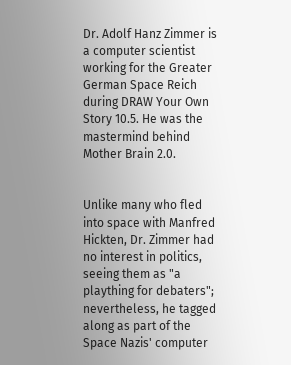Dr. Adolf Hanz Zimmer is a computer scientist working for the Greater German Space Reich during DRAW Your Own Story 10.5. He was the mastermind behind Mother Brain 2.0.


Unlike many who fled into space with Manfred Hickten, Dr. Zimmer had no interest in politics, seeing them as "a plaything for debaters"; nevertheless, he tagged along as part of the Space Nazis' computer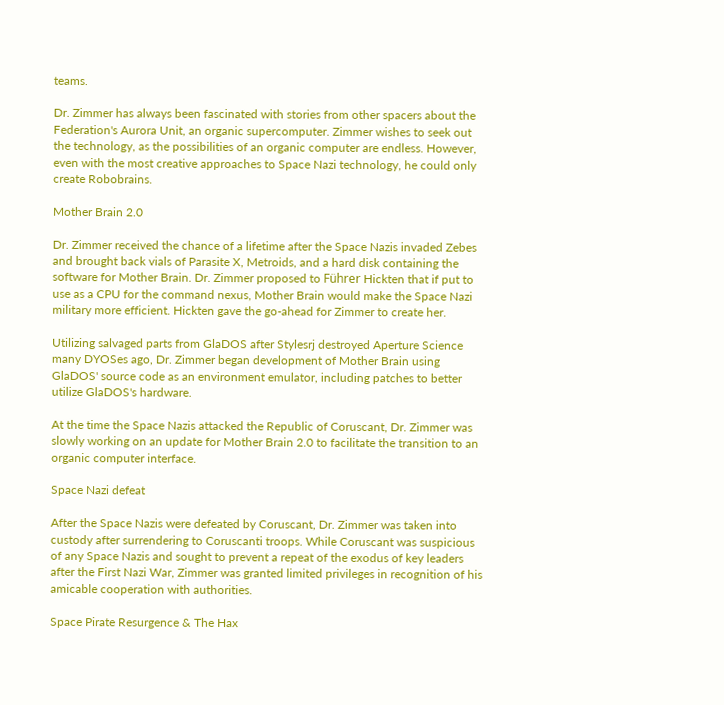teams.

Dr. Zimmer has always been fascinated with stories from other spacers about the Federation's Aurora Unit, an organic supercomputer. Zimmer wishes to seek out the technology, as the possibilities of an organic computer are endless. However, even with the most creative approaches to Space Nazi technology, he could only create Robobrains.

Mother Brain 2.0

Dr. Zimmer received the chance of a lifetime after the Space Nazis invaded Zebes and brought back vials of Parasite X, Metroids, and a hard disk containing the software for Mother Brain. Dr. Zimmer proposed to Führer Hickten that if put to use as a CPU for the command nexus, Mother Brain would make the Space Nazi military more efficient. Hickten gave the go-ahead for Zimmer to create her.

Utilizing salvaged parts from GlaDOS after Stylesrj destroyed Aperture Science many DYOSes ago, Dr. Zimmer began development of Mother Brain using GlaDOS' source code as an environment emulator, including patches to better utilize GlaDOS's hardware.

At the time the Space Nazis attacked the Republic of Coruscant, Dr. Zimmer was slowly working on an update for Mother Brain 2.0 to facilitate the transition to an organic computer interface.

Space Nazi defeat

After the Space Nazis were defeated by Coruscant, Dr. Zimmer was taken into custody after surrendering to Coruscanti troops. While Coruscant was suspicious of any Space Nazis and sought to prevent a repeat of the exodus of key leaders after the First Nazi War, Zimmer was granted limited privileges in recognition of his amicable cooperation with authorities.

Space Pirate Resurgence & The Hax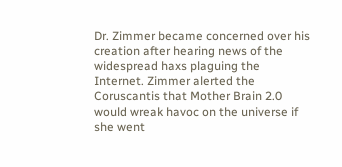Dr. Zimmer became concerned over his creation after hearing news of the widespread haxs plaguing the Internet. Zimmer alerted the Coruscantis that Mother Brain 2.0 would wreak havoc on the universe if she went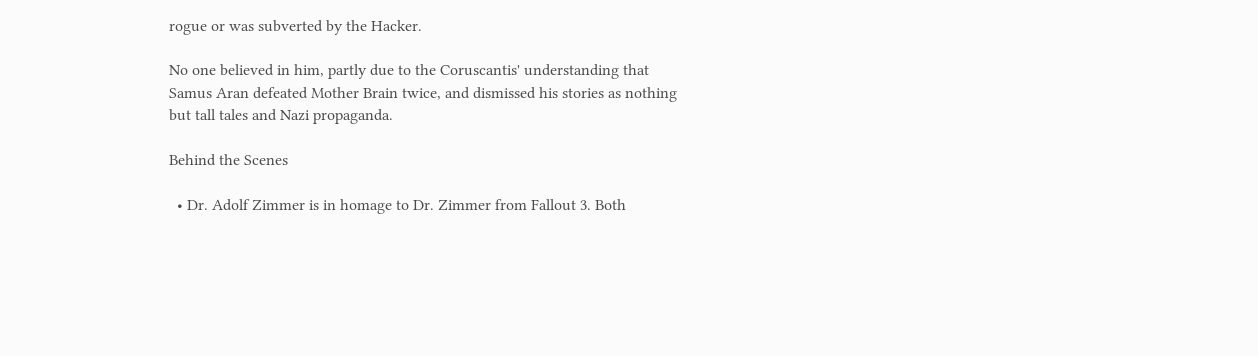rogue or was subverted by the Hacker.

No one believed in him, partly due to the Coruscantis' understanding that Samus Aran defeated Mother Brain twice, and dismissed his stories as nothing but tall tales and Nazi propaganda.

Behind the Scenes

  • Dr. Adolf Zimmer is in homage to Dr. Zimmer from Fallout 3. Both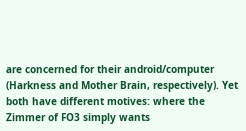are concerned for their android/computer (Harkness and Mother Brain, respectively). Yet both have different motives: where the Zimmer of FO3 simply wants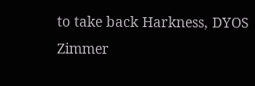to take back Harkness, DYOS Zimmer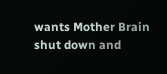wants Mother Brain shut down and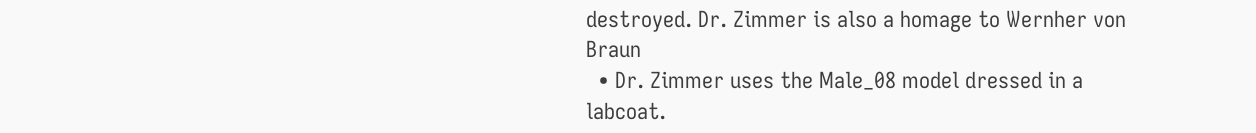destroyed. Dr. Zimmer is also a homage to Wernher von Braun
  • Dr. Zimmer uses the Male_08 model dressed in a labcoat.